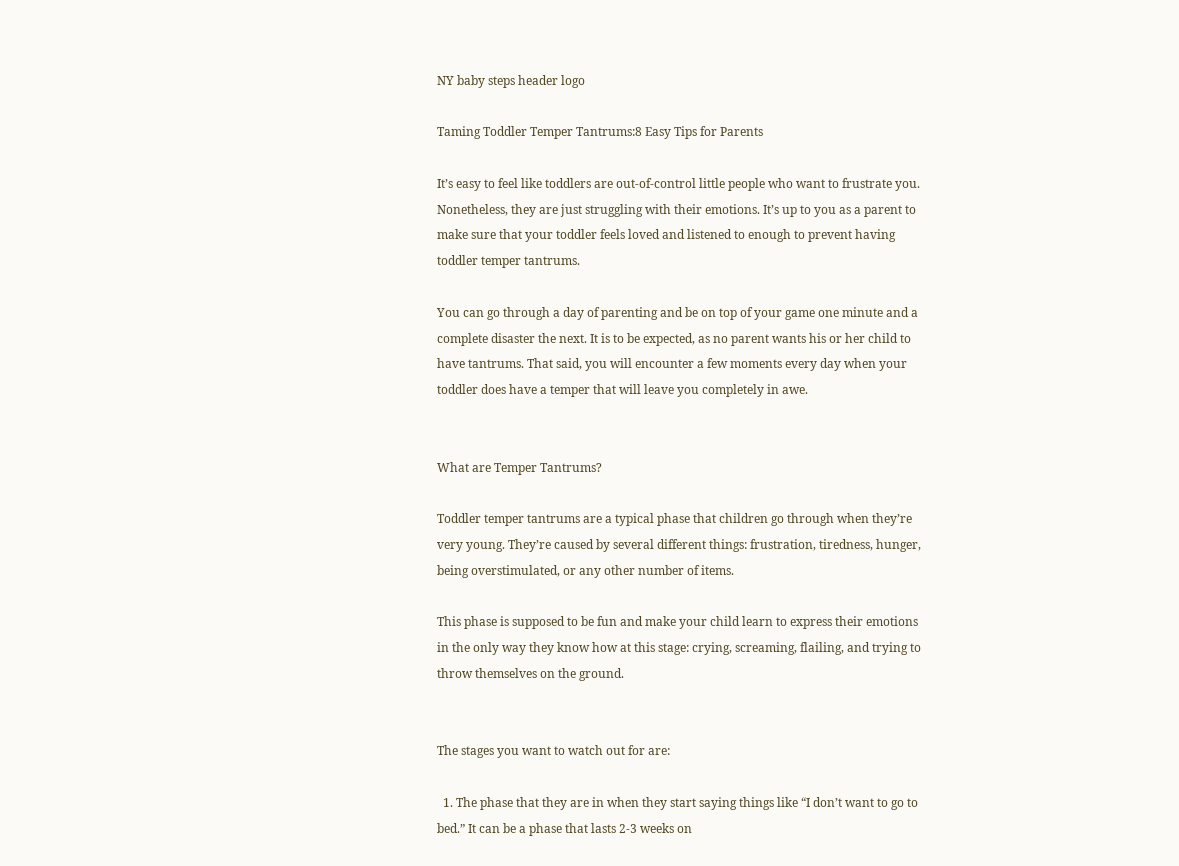NY baby steps header logo

Taming Toddler Temper Tantrums:8 Easy Tips for Parents

It’s easy to feel like toddlers are out-of-control little people who want to frustrate you. Nonetheless, they are just struggling with their emotions. It’s up to you as a parent to make sure that your toddler feels loved and listened to enough to prevent having toddler temper tantrums.

You can go through a day of parenting and be on top of your game one minute and a complete disaster the next. It is to be expected, as no parent wants his or her child to have tantrums. That said, you will encounter a few moments every day when your toddler does have a temper that will leave you completely in awe.


What are Temper Tantrums?

Toddler temper tantrums are a typical phase that children go through when they’re very young. They’re caused by several different things: frustration, tiredness, hunger, being overstimulated, or any other number of items.

This phase is supposed to be fun and make your child learn to express their emotions in the only way they know how at this stage: crying, screaming, flailing, and trying to throw themselves on the ground.


The stages you want to watch out for are:

  1. The phase that they are in when they start saying things like “I don’t want to go to bed.” It can be a phase that lasts 2-3 weeks on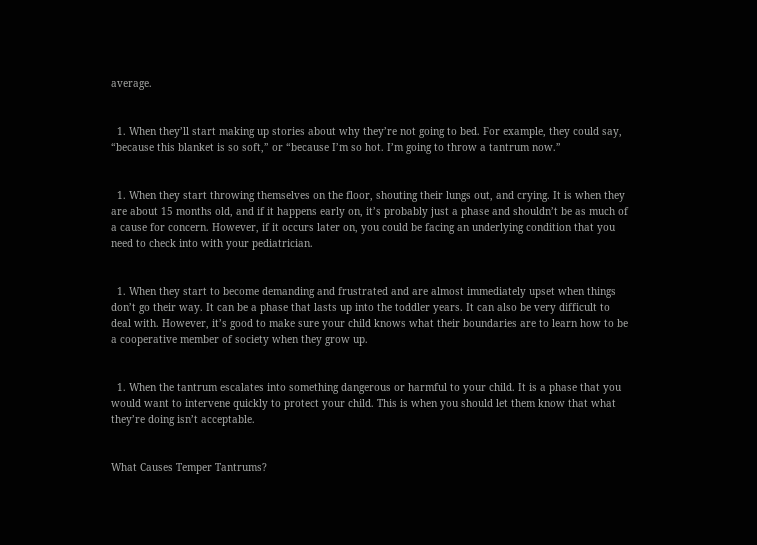average.


  1. When they’ll start making up stories about why they’re not going to bed. For example, they could say, “because this blanket is so soft,” or “because I’m so hot. I’m going to throw a tantrum now.”


  1. When they start throwing themselves on the floor, shouting their lungs out, and crying. It is when they are about 15 months old, and if it happens early on, it’s probably just a phase and shouldn’t be as much of a cause for concern. However, if it occurs later on, you could be facing an underlying condition that you need to check into with your pediatrician.


  1. When they start to become demanding and frustrated and are almost immediately upset when things don’t go their way. It can be a phase that lasts up into the toddler years. It can also be very difficult to deal with. However, it’s good to make sure your child knows what their boundaries are to learn how to be a cooperative member of society when they grow up.


  1. When the tantrum escalates into something dangerous or harmful to your child. It is a phase that you would want to intervene quickly to protect your child. This is when you should let them know that what they’re doing isn’t acceptable.


What Causes Temper Tantrums?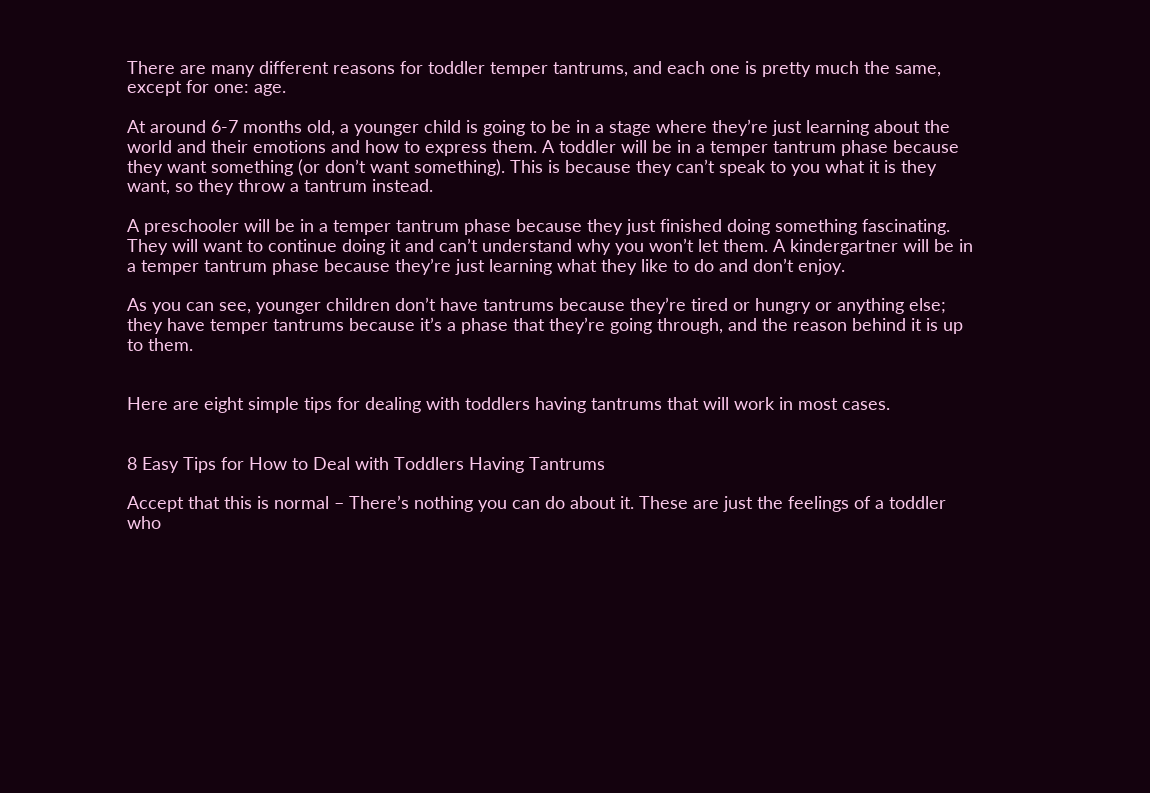There are many different reasons for toddler temper tantrums, and each one is pretty much the same, except for one: age.

At around 6-7 months old, a younger child is going to be in a stage where they’re just learning about the world and their emotions and how to express them. A toddler will be in a temper tantrum phase because they want something (or don’t want something). This is because they can’t speak to you what it is they want, so they throw a tantrum instead.

A preschooler will be in a temper tantrum phase because they just finished doing something fascinating. They will want to continue doing it and can’t understand why you won’t let them. A kindergartner will be in a temper tantrum phase because they’re just learning what they like to do and don’t enjoy.

As you can see, younger children don’t have tantrums because they’re tired or hungry or anything else; they have temper tantrums because it’s a phase that they’re going through, and the reason behind it is up to them.


Here are eight simple tips for dealing with toddlers having tantrums that will work in most cases.


8 Easy Tips for How to Deal with Toddlers Having Tantrums

Accept that this is normal – There’s nothing you can do about it. These are just the feelings of a toddler who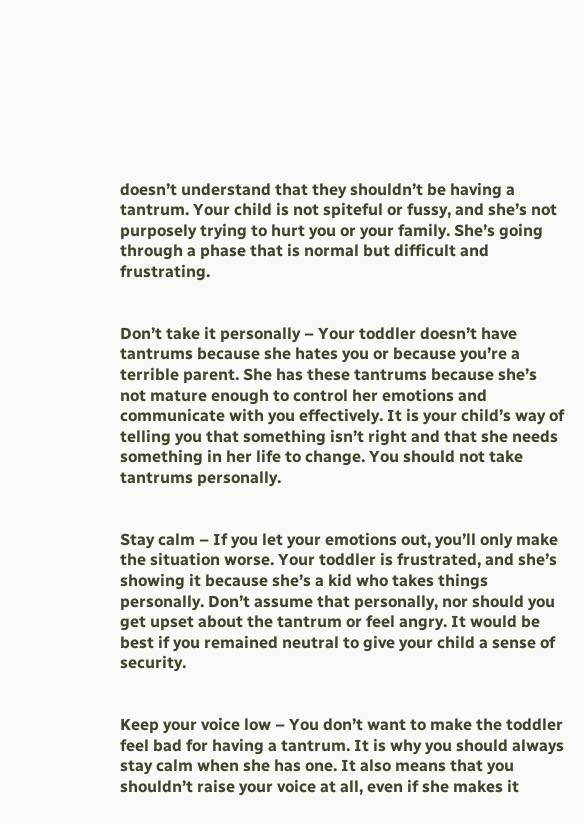doesn’t understand that they shouldn’t be having a tantrum. Your child is not spiteful or fussy, and she’s not purposely trying to hurt you or your family. She’s going through a phase that is normal but difficult and frustrating.


Don’t take it personally – Your toddler doesn’t have tantrums because she hates you or because you’re a terrible parent. She has these tantrums because she’s not mature enough to control her emotions and communicate with you effectively. It is your child’s way of telling you that something isn’t right and that she needs something in her life to change. You should not take tantrums personally.


Stay calm – If you let your emotions out, you’ll only make the situation worse. Your toddler is frustrated, and she’s showing it because she’s a kid who takes things personally. Don’t assume that personally, nor should you get upset about the tantrum or feel angry. It would be best if you remained neutral to give your child a sense of security.


Keep your voice low – You don’t want to make the toddler feel bad for having a tantrum. It is why you should always stay calm when she has one. It also means that you shouldn’t raise your voice at all, even if she makes it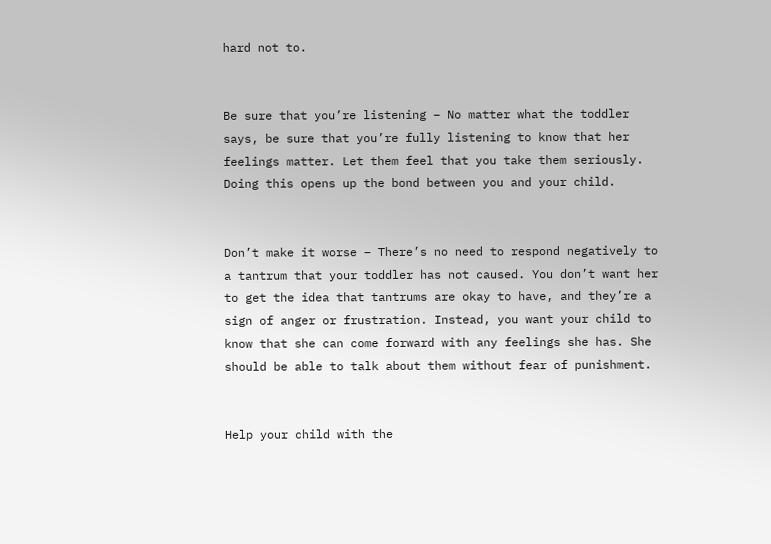hard not to.


Be sure that you’re listening – No matter what the toddler says, be sure that you’re fully listening to know that her feelings matter. Let them feel that you take them seriously. Doing this opens up the bond between you and your child.


Don’t make it worse – There’s no need to respond negatively to a tantrum that your toddler has not caused. You don’t want her to get the idea that tantrums are okay to have, and they’re a sign of anger or frustration. Instead, you want your child to know that she can come forward with any feelings she has. She should be able to talk about them without fear of punishment.


Help your child with the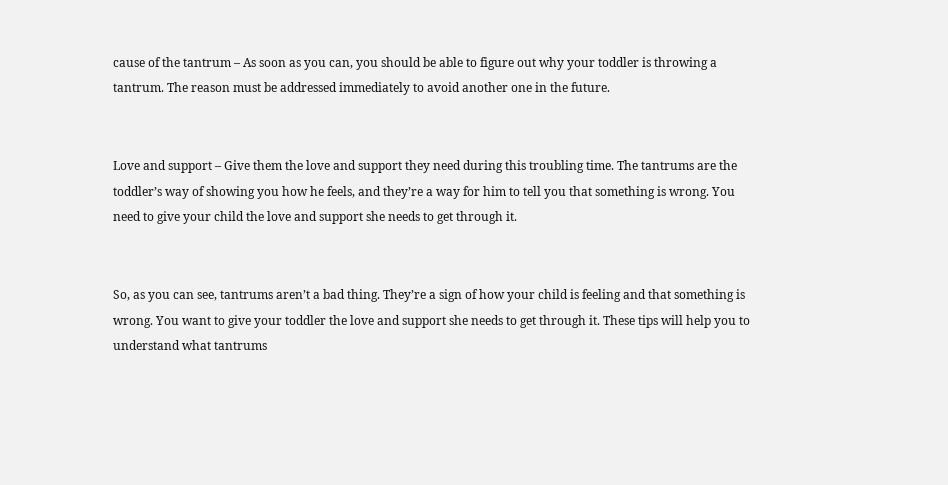cause of the tantrum – As soon as you can, you should be able to figure out why your toddler is throwing a tantrum. The reason must be addressed immediately to avoid another one in the future.


Love and support – Give them the love and support they need during this troubling time. The tantrums are the toddler’s way of showing you how he feels, and they’re a way for him to tell you that something is wrong. You need to give your child the love and support she needs to get through it.


So, as you can see, tantrums aren’t a bad thing. They’re a sign of how your child is feeling and that something is wrong. You want to give your toddler the love and support she needs to get through it. These tips will help you to understand what tantrums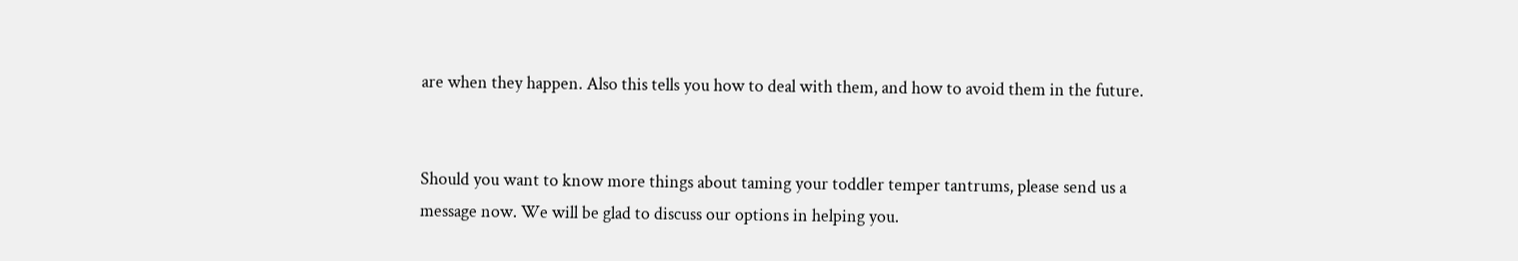are when they happen. Also this tells you how to deal with them, and how to avoid them in the future.


Should you want to know more things about taming your toddler temper tantrums, please send us a message now. We will be glad to discuss our options in helping you.